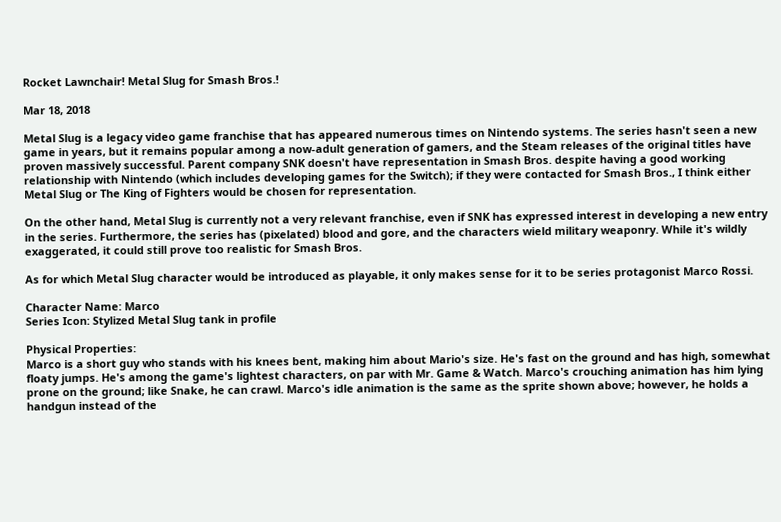Rocket Lawnchair! Metal Slug for Smash Bros.!

Mar 18, 2018

Metal Slug is a legacy video game franchise that has appeared numerous times on Nintendo systems. The series hasn't seen a new game in years, but it remains popular among a now-adult generation of gamers, and the Steam releases of the original titles have proven massively successful. Parent company SNK doesn't have representation in Smash Bros. despite having a good working relationship with Nintendo (which includes developing games for the Switch); if they were contacted for Smash Bros., I think either Metal Slug or The King of Fighters would be chosen for representation.

On the other hand, Metal Slug is currently not a very relevant franchise, even if SNK has expressed interest in developing a new entry in the series. Furthermore, the series has (pixelated) blood and gore, and the characters wield military weaponry. While it's wildly exaggerated, it could still prove too realistic for Smash Bros.

As for which Metal Slug character would be introduced as playable, it only makes sense for it to be series protagonist Marco Rossi.

Character Name: Marco
Series Icon: Stylized Metal Slug tank in profile

Physical Properties:
Marco is a short guy who stands with his knees bent, making him about Mario's size. He's fast on the ground and has high, somewhat floaty jumps. He's among the game's lightest characters, on par with Mr. Game & Watch. Marco's crouching animation has him lying prone on the ground; like Snake, he can crawl. Marco's idle animation is the same as the sprite shown above; however, he holds a handgun instead of the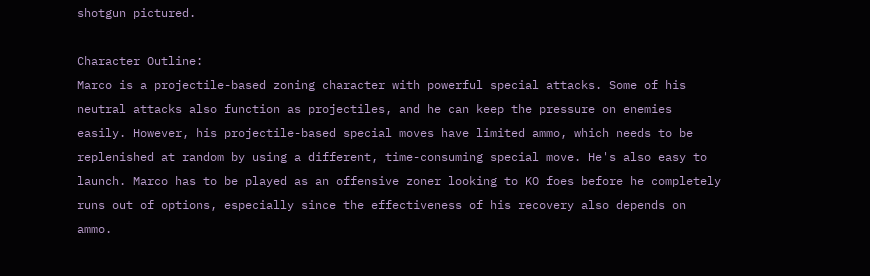shotgun pictured.

Character Outline:
Marco is a projectile-based zoning character with powerful special attacks. Some of his neutral attacks also function as projectiles, and he can keep the pressure on enemies easily. However, his projectile-based special moves have limited ammo, which needs to be replenished at random by using a different, time-consuming special move. He's also easy to launch. Marco has to be played as an offensive zoner looking to KO foes before he completely runs out of options, especially since the effectiveness of his recovery also depends on ammo.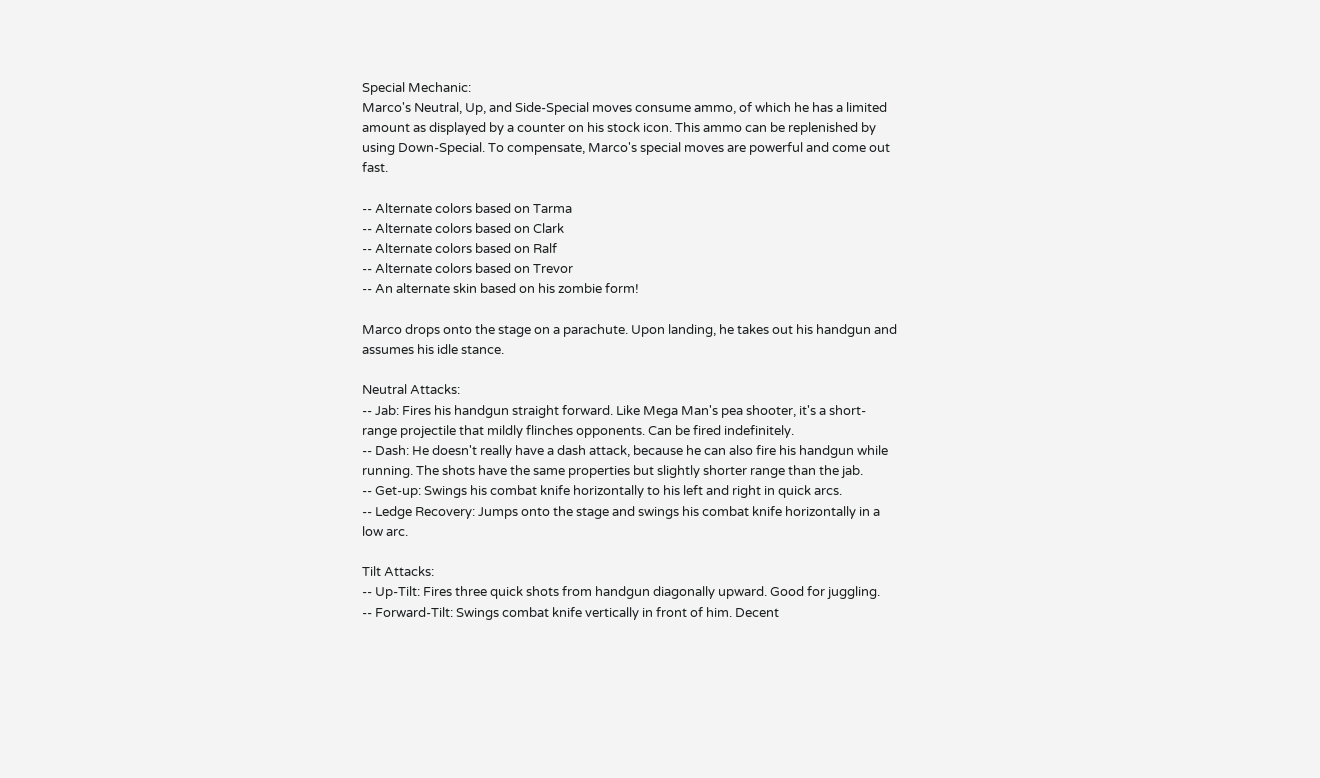Special Mechanic:
Marco's Neutral, Up, and Side-Special moves consume ammo, of which he has a limited amount as displayed by a counter on his stock icon. This ammo can be replenished by using Down-Special. To compensate, Marco's special moves are powerful and come out fast.

-- Alternate colors based on Tarma
-- Alternate colors based on Clark
-- Alternate colors based on Ralf
-- Alternate colors based on Trevor
-- An alternate skin based on his zombie form!

Marco drops onto the stage on a parachute. Upon landing, he takes out his handgun and assumes his idle stance.

Neutral Attacks:
-- Jab: Fires his handgun straight forward. Like Mega Man's pea shooter, it's a short-range projectile that mildly flinches opponents. Can be fired indefinitely.
-- Dash: He doesn't really have a dash attack, because he can also fire his handgun while running. The shots have the same properties but slightly shorter range than the jab.
-- Get-up: Swings his combat knife horizontally to his left and right in quick arcs.
-- Ledge Recovery: Jumps onto the stage and swings his combat knife horizontally in a low arc.

Tilt Attacks:
-- Up-Tilt: Fires three quick shots from handgun diagonally upward. Good for juggling.
-- Forward-Tilt: Swings combat knife vertically in front of him. Decent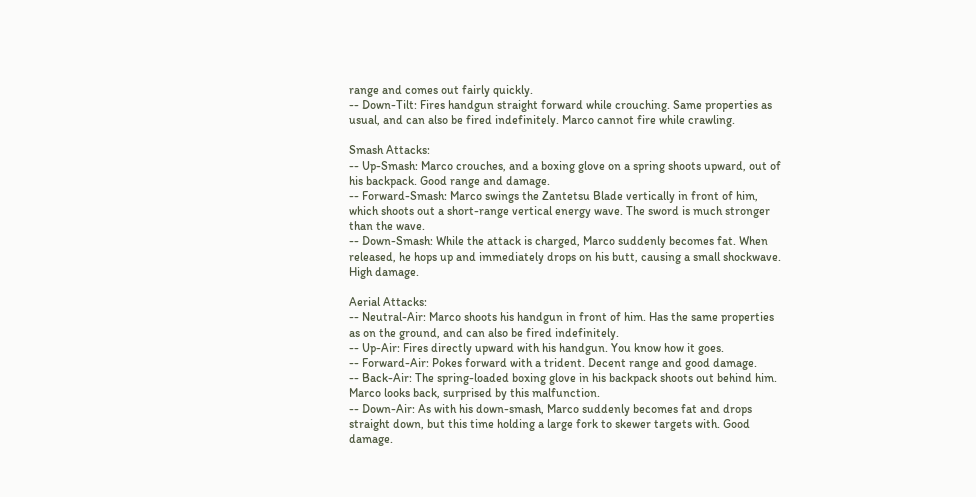range and comes out fairly quickly.
-- Down-Tilt: Fires handgun straight forward while crouching. Same properties as usual, and can also be fired indefinitely. Marco cannot fire while crawling.

Smash Attacks:
-- Up-Smash: Marco crouches, and a boxing glove on a spring shoots upward, out of his backpack. Good range and damage.
-- Forward-Smash: Marco swings the Zantetsu Blade vertically in front of him, which shoots out a short-range vertical energy wave. The sword is much stronger than the wave.
-- Down-Smash: While the attack is charged, Marco suddenly becomes fat. When released, he hops up and immediately drops on his butt, causing a small shockwave. High damage.

Aerial Attacks:
-- Neutral-Air: Marco shoots his handgun in front of him. Has the same properties as on the ground, and can also be fired indefinitely.
-- Up-Air: Fires directly upward with his handgun. You know how it goes.
-- Forward-Air: Pokes forward with a trident. Decent range and good damage.
-- Back-Air: The spring-loaded boxing glove in his backpack shoots out behind him. Marco looks back, surprised by this malfunction.
-- Down-Air: As with his down-smash, Marco suddenly becomes fat and drops straight down, but this time holding a large fork to skewer targets with. Good damage.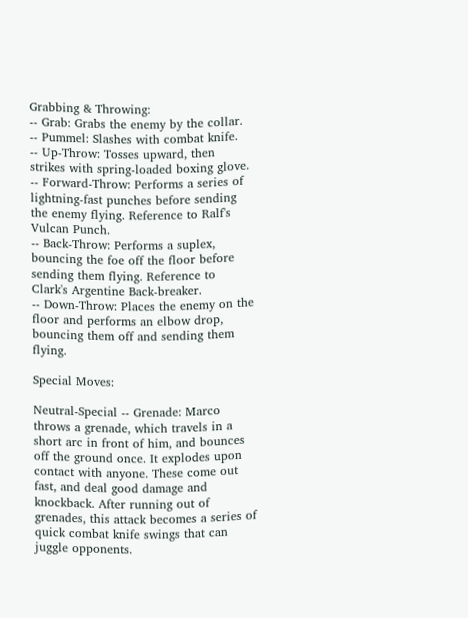Grabbing & Throwing:
-- Grab: Grabs the enemy by the collar.
-- Pummel: Slashes with combat knife.
-- Up-Throw: Tosses upward, then strikes with spring-loaded boxing glove.
-- Forward-Throw: Performs a series of lightning-fast punches before sending the enemy flying. Reference to Ralf's Vulcan Punch.
-- Back-Throw: Performs a suplex, bouncing the foe off the floor before sending them flying. Reference to Clark's Argentine Back-breaker.
-- Down-Throw: Places the enemy on the floor and performs an elbow drop, bouncing them off and sending them flying.

Special Moves:

Neutral-Special -- Grenade: Marco throws a grenade, which travels in a short arc in front of him, and bounces off the ground once. It explodes upon contact with anyone. These come out fast, and deal good damage and knockback. After running out of grenades, this attack becomes a series of quick combat knife swings that can juggle opponents.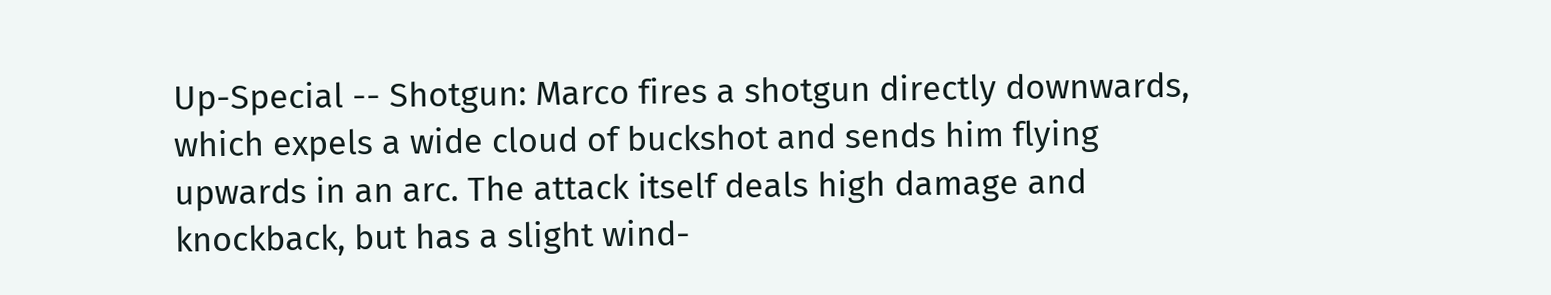Up-Special -- Shotgun: Marco fires a shotgun directly downwards, which expels a wide cloud of buckshot and sends him flying upwards in an arc. The attack itself deals high damage and knockback, but has a slight wind-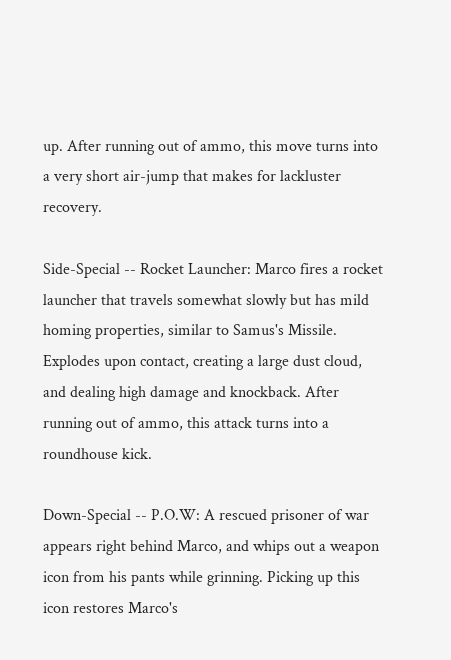up. After running out of ammo, this move turns into a very short air-jump that makes for lackluster recovery.

Side-Special -- Rocket Launcher: Marco fires a rocket launcher that travels somewhat slowly but has mild homing properties, similar to Samus's Missile. Explodes upon contact, creating a large dust cloud, and dealing high damage and knockback. After running out of ammo, this attack turns into a roundhouse kick.

Down-Special -- P.O.W: A rescued prisoner of war appears right behind Marco, and whips out a weapon icon from his pants while grinning. Picking up this icon restores Marco's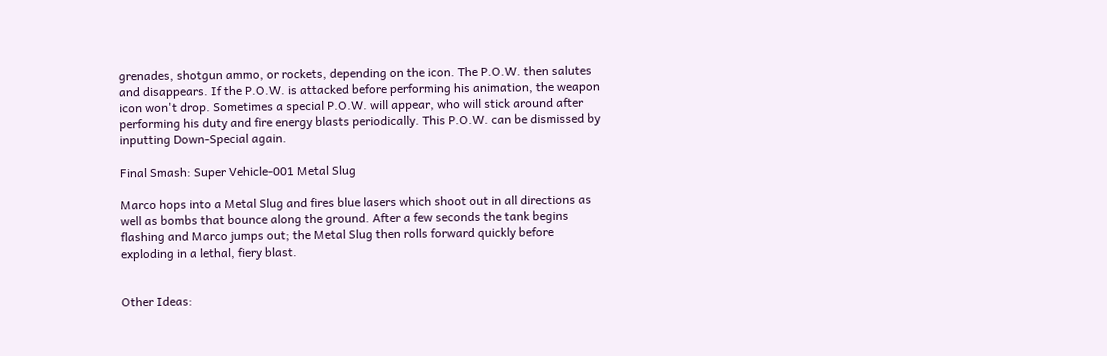grenades, shotgun ammo, or rockets, depending on the icon. The P.O.W. then salutes and disappears. If the P.O.W. is attacked before performing his animation, the weapon icon won't drop. Sometimes a special P.O.W. will appear, who will stick around after performing his duty and fire energy blasts periodically. This P.O.W. can be dismissed by inputting Down-Special again.

Final Smash: Super Vehicle-001 Metal Slug

Marco hops into a Metal Slug and fires blue lasers which shoot out in all directions as well as bombs that bounce along the ground. After a few seconds the tank begins flashing and Marco jumps out; the Metal Slug then rolls forward quickly before exploding in a lethal, fiery blast.


Other Ideas: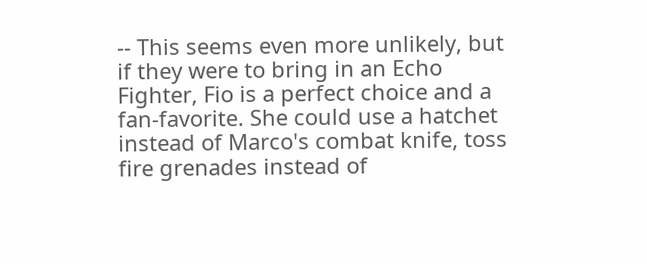-- This seems even more unlikely, but if they were to bring in an Echo Fighter, Fio is a perfect choice and a fan-favorite. She could use a hatchet instead of Marco's combat knife, toss fire grenades instead of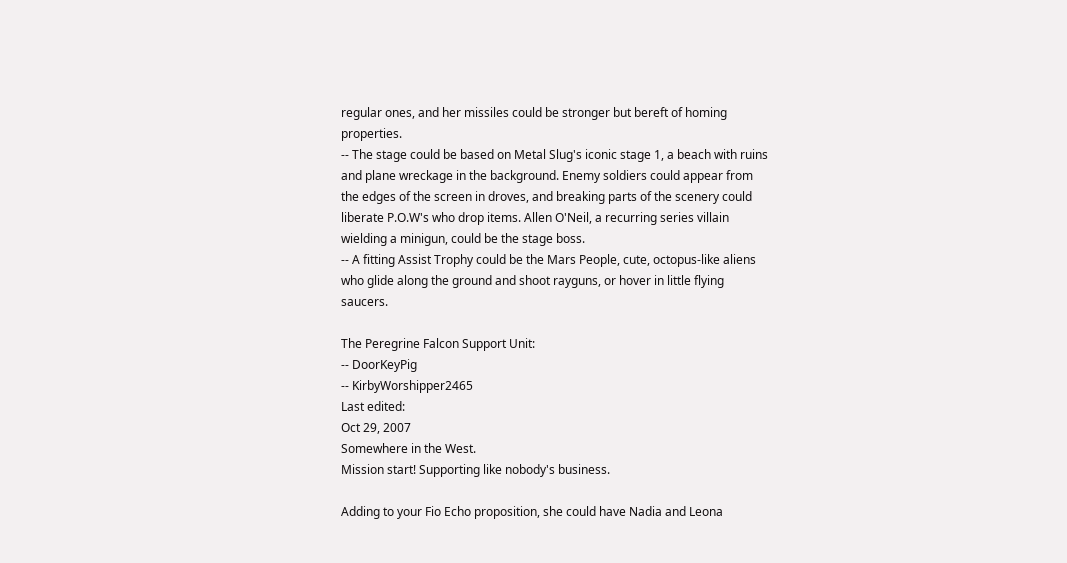regular ones, and her missiles could be stronger but bereft of homing properties.
-- The stage could be based on Metal Slug's iconic stage 1, a beach with ruins and plane wreckage in the background. Enemy soldiers could appear from the edges of the screen in droves, and breaking parts of the scenery could liberate P.O.W's who drop items. Allen O'Neil, a recurring series villain wielding a minigun, could be the stage boss.
-- A fitting Assist Trophy could be the Mars People, cute, octopus-like aliens who glide along the ground and shoot rayguns, or hover in little flying saucers.

The Peregrine Falcon Support Unit:
-- DoorKeyPig
-- KirbyWorshipper2465
Last edited:
Oct 29, 2007
Somewhere in the West.
Mission start! Supporting like nobody's business.

Adding to your Fio Echo proposition, she could have Nadia and Leona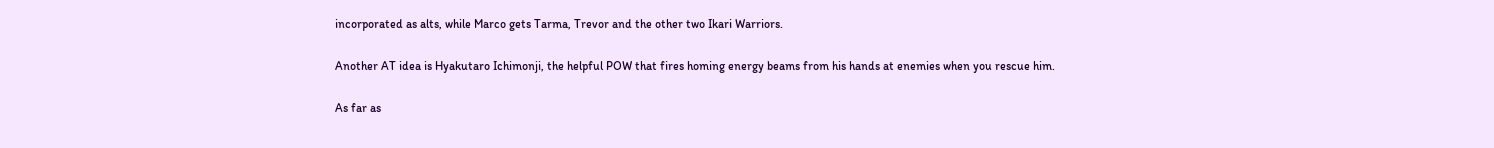incorporated as alts, while Marco gets Tarma, Trevor and the other two Ikari Warriors.

Another AT idea is Hyakutaro Ichimonji, the helpful POW that fires homing energy beams from his hands at enemies when you rescue him.

As far as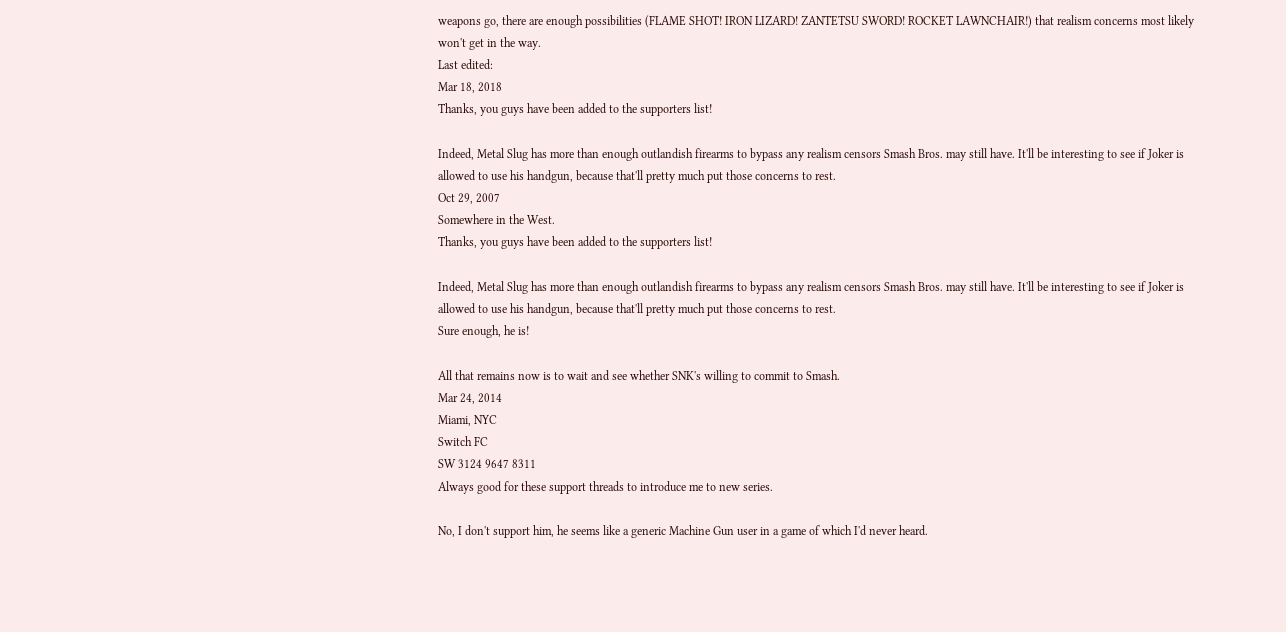weapons go, there are enough possibilities (FLAME SHOT! IRON LIZARD! ZANTETSU SWORD! ROCKET LAWNCHAIR!) that realism concerns most likely won't get in the way.
Last edited:
Mar 18, 2018
Thanks, you guys have been added to the supporters list!

Indeed, Metal Slug has more than enough outlandish firearms to bypass any realism censors Smash Bros. may still have. It'll be interesting to see if Joker is allowed to use his handgun, because that'll pretty much put those concerns to rest.
Oct 29, 2007
Somewhere in the West.
Thanks, you guys have been added to the supporters list!

Indeed, Metal Slug has more than enough outlandish firearms to bypass any realism censors Smash Bros. may still have. It'll be interesting to see if Joker is allowed to use his handgun, because that'll pretty much put those concerns to rest.
Sure enough, he is!

All that remains now is to wait and see whether SNK's willing to commit to Smash.
Mar 24, 2014
Miami, NYC
Switch FC
SW 3124 9647 8311
Always good for these support threads to introduce me to new series.

No, I don't support him, he seems like a generic Machine Gun user in a game of which I'd never heard.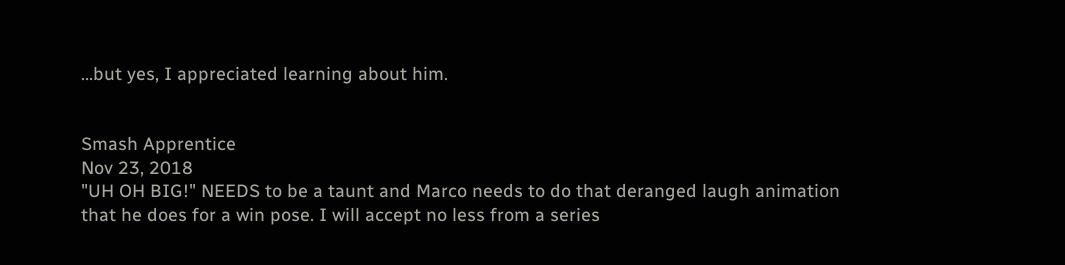...but yes, I appreciated learning about him.


Smash Apprentice
Nov 23, 2018
"UH OH BIG!" NEEDS to be a taunt and Marco needs to do that deranged laugh animation that he does for a win pose. I will accept no less from a series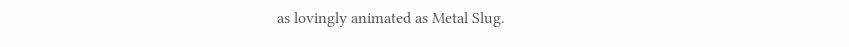as lovingly animated as Metal Slug.